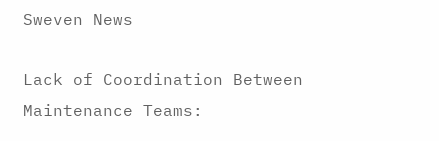Sweven News

Lack of Coordination Between Maintenance Teams: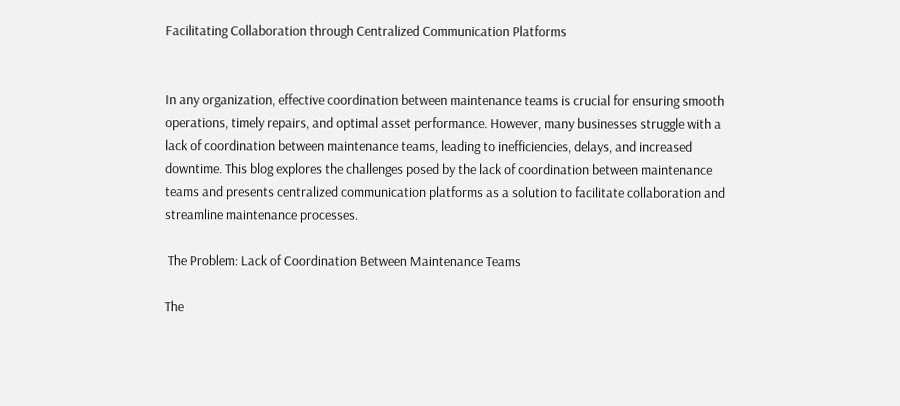Facilitating Collaboration through Centralized Communication Platforms


In any organization, effective coordination between maintenance teams is crucial for ensuring smooth operations, timely repairs, and optimal asset performance. However, many businesses struggle with a lack of coordination between maintenance teams, leading to inefficiencies, delays, and increased downtime. This blog explores the challenges posed by the lack of coordination between maintenance teams and presents centralized communication platforms as a solution to facilitate collaboration and streamline maintenance processes.

 The Problem: Lack of Coordination Between Maintenance Teams

The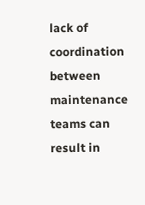lack of coordination between maintenance teams can result in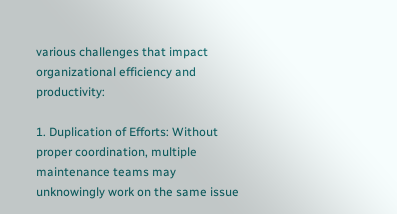various challenges that impact organizational efficiency and productivity:

1. Duplication of Efforts: Without proper coordination, multiple maintenance teams may unknowingly work on the same issue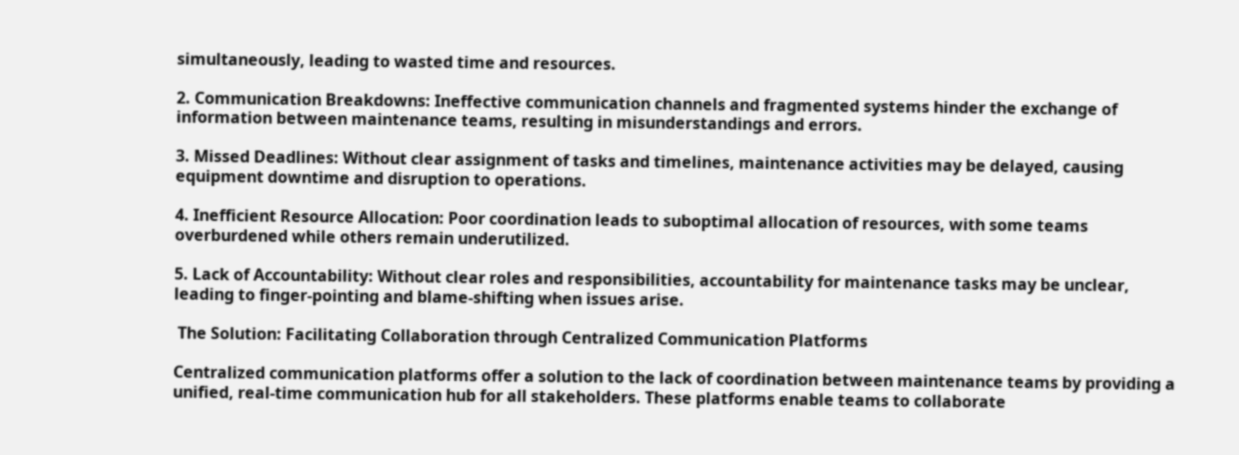simultaneously, leading to wasted time and resources.

2. Communication Breakdowns: Ineffective communication channels and fragmented systems hinder the exchange of information between maintenance teams, resulting in misunderstandings and errors.

3. Missed Deadlines: Without clear assignment of tasks and timelines, maintenance activities may be delayed, causing equipment downtime and disruption to operations.

4. Inefficient Resource Allocation: Poor coordination leads to suboptimal allocation of resources, with some teams overburdened while others remain underutilized.

5. Lack of Accountability: Without clear roles and responsibilities, accountability for maintenance tasks may be unclear, leading to finger-pointing and blame-shifting when issues arise.

 The Solution: Facilitating Collaboration through Centralized Communication Platforms

Centralized communication platforms offer a solution to the lack of coordination between maintenance teams by providing a unified, real-time communication hub for all stakeholders. These platforms enable teams to collaborate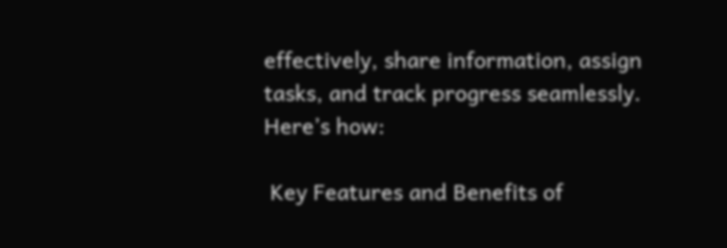effectively, share information, assign tasks, and track progress seamlessly. Here’s how:

 Key Features and Benefits of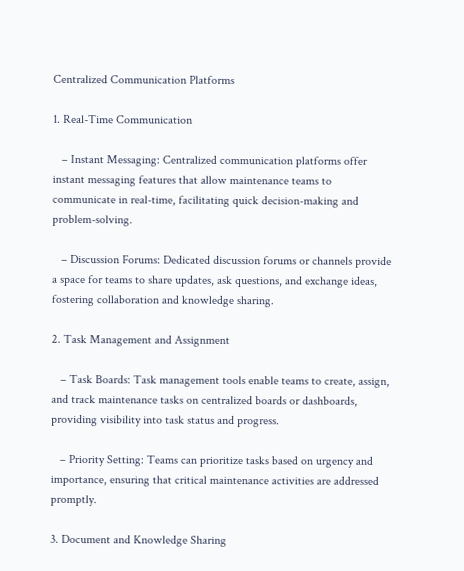Centralized Communication Platforms

1. Real-Time Communication

   – Instant Messaging: Centralized communication platforms offer instant messaging features that allow maintenance teams to communicate in real-time, facilitating quick decision-making and problem-solving.

   – Discussion Forums: Dedicated discussion forums or channels provide a space for teams to share updates, ask questions, and exchange ideas, fostering collaboration and knowledge sharing.

2. Task Management and Assignment

   – Task Boards: Task management tools enable teams to create, assign, and track maintenance tasks on centralized boards or dashboards, providing visibility into task status and progress.

   – Priority Setting: Teams can prioritize tasks based on urgency and importance, ensuring that critical maintenance activities are addressed promptly.

3. Document and Knowledge Sharing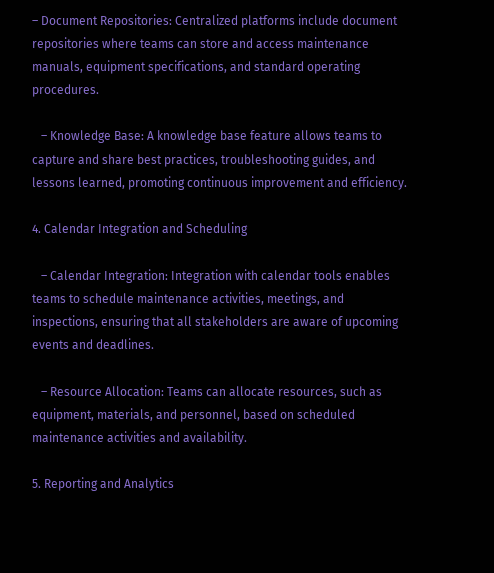– Document Repositories: Centralized platforms include document repositories where teams can store and access maintenance manuals, equipment specifications, and standard operating procedures.

   – Knowledge Base: A knowledge base feature allows teams to capture and share best practices, troubleshooting guides, and lessons learned, promoting continuous improvement and efficiency.

4. Calendar Integration and Scheduling

   – Calendar Integration: Integration with calendar tools enables teams to schedule maintenance activities, meetings, and inspections, ensuring that all stakeholders are aware of upcoming events and deadlines.

   – Resource Allocation: Teams can allocate resources, such as equipment, materials, and personnel, based on scheduled maintenance activities and availability.

5. Reporting and Analytics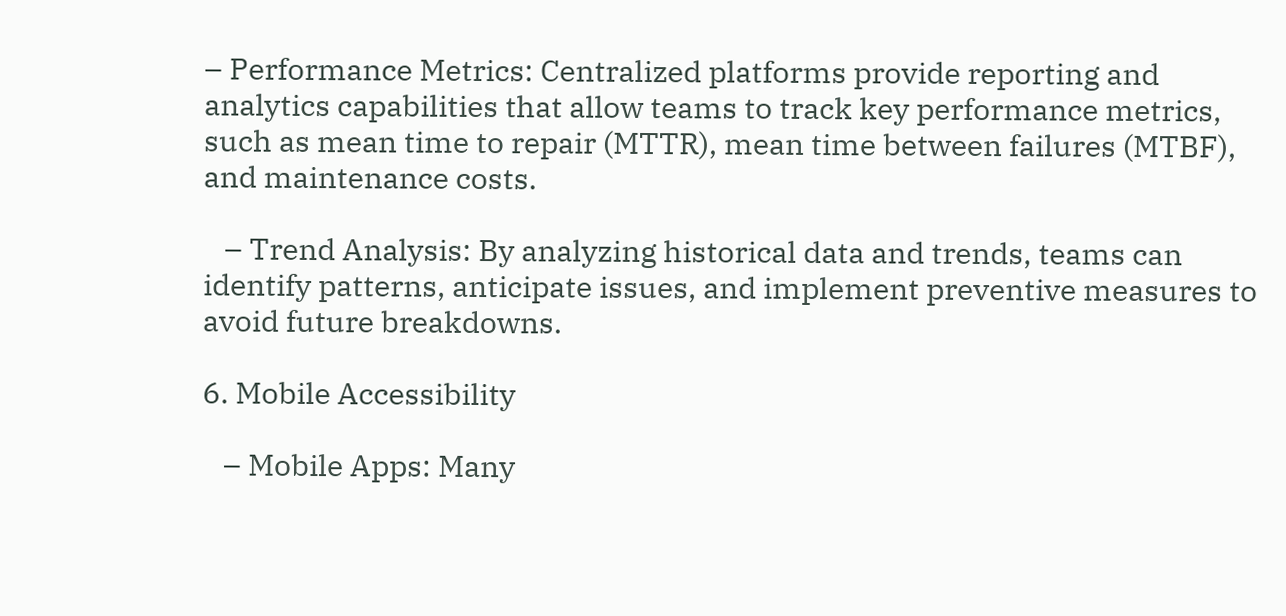– Performance Metrics: Centralized platforms provide reporting and analytics capabilities that allow teams to track key performance metrics, such as mean time to repair (MTTR), mean time between failures (MTBF), and maintenance costs.

   – Trend Analysis: By analyzing historical data and trends, teams can identify patterns, anticipate issues, and implement preventive measures to avoid future breakdowns.

6. Mobile Accessibility

   – Mobile Apps: Many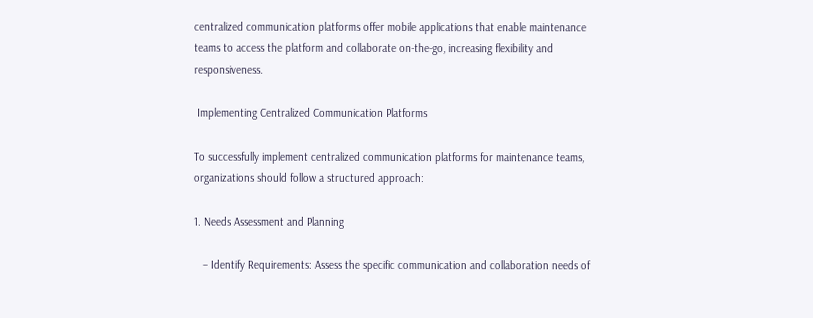centralized communication platforms offer mobile applications that enable maintenance teams to access the platform and collaborate on-the-go, increasing flexibility and responsiveness.

 Implementing Centralized Communication Platforms

To successfully implement centralized communication platforms for maintenance teams, organizations should follow a structured approach:

1. Needs Assessment and Planning

   – Identify Requirements: Assess the specific communication and collaboration needs of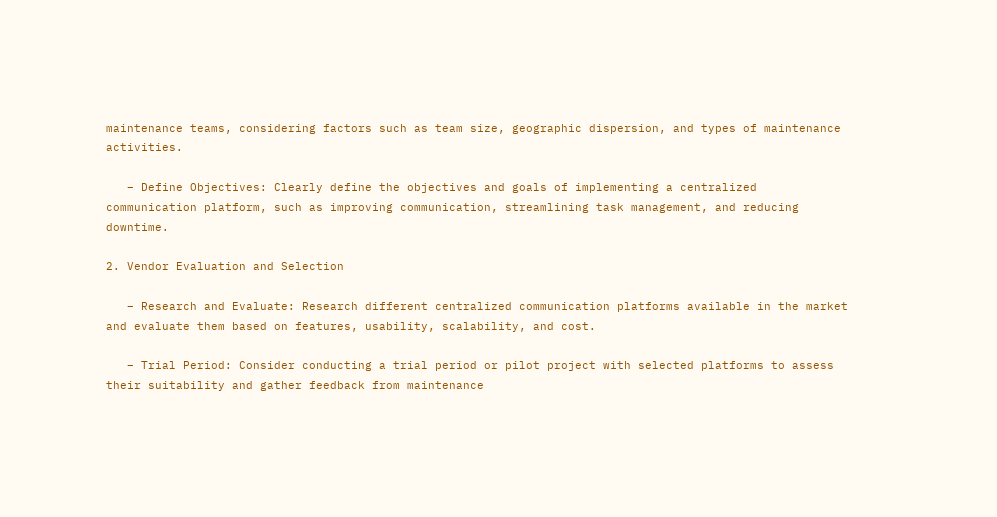maintenance teams, considering factors such as team size, geographic dispersion, and types of maintenance activities.

   – Define Objectives: Clearly define the objectives and goals of implementing a centralized communication platform, such as improving communication, streamlining task management, and reducing downtime.

2. Vendor Evaluation and Selection

   – Research and Evaluate: Research different centralized communication platforms available in the market and evaluate them based on features, usability, scalability, and cost.

   – Trial Period: Consider conducting a trial period or pilot project with selected platforms to assess their suitability and gather feedback from maintenance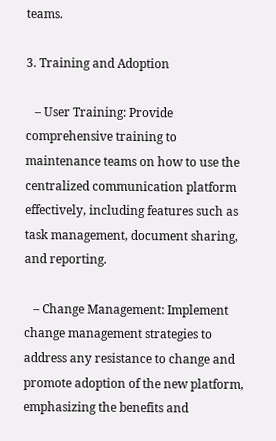teams.

3. Training and Adoption

   – User Training: Provide comprehensive training to maintenance teams on how to use the centralized communication platform effectively, including features such as task management, document sharing, and reporting.

   – Change Management: Implement change management strategies to address any resistance to change and promote adoption of the new platform, emphasizing the benefits and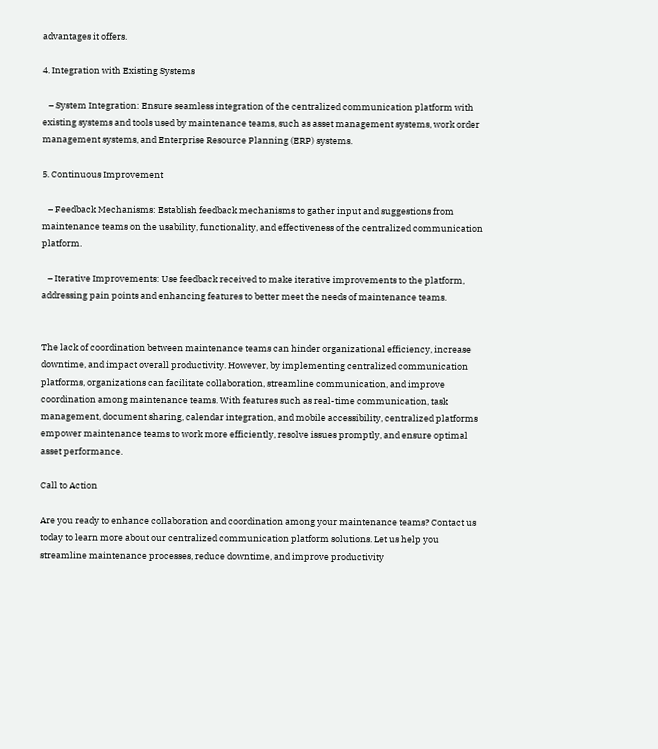advantages it offers.

4. Integration with Existing Systems

   – System Integration: Ensure seamless integration of the centralized communication platform with existing systems and tools used by maintenance teams, such as asset management systems, work order management systems, and Enterprise Resource Planning (ERP) systems.

5. Continuous Improvement

   – Feedback Mechanisms: Establish feedback mechanisms to gather input and suggestions from maintenance teams on the usability, functionality, and effectiveness of the centralized communication platform.

   – Iterative Improvements: Use feedback received to make iterative improvements to the platform, addressing pain points and enhancing features to better meet the needs of maintenance teams.


The lack of coordination between maintenance teams can hinder organizational efficiency, increase downtime, and impact overall productivity. However, by implementing centralized communication platforms, organizations can facilitate collaboration, streamline communication, and improve coordination among maintenance teams. With features such as real-time communication, task management, document sharing, calendar integration, and mobile accessibility, centralized platforms empower maintenance teams to work more efficiently, resolve issues promptly, and ensure optimal asset performance.

Call to Action

Are you ready to enhance collaboration and coordination among your maintenance teams? Contact us today to learn more about our centralized communication platform solutions. Let us help you streamline maintenance processes, reduce downtime, and improve productivity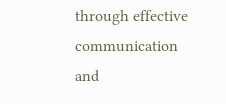through effective communication and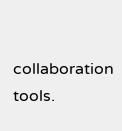collaboration tools.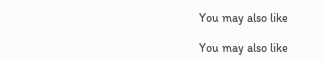You may also like

You may also like